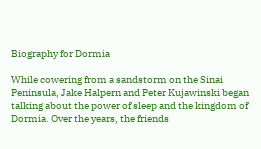Biography for Dormia

While cowering from a sandstorm on the Sinai Peninsula, Jake Halpern and Peter Kujawinski began talking about the power of sleep and the kingdom of Dormia. Over the years, the friends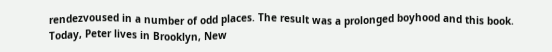rendezvoused in a number of odd places. The result was a prolonged boyhood and this book. Today, Peter lives in Brooklyn, New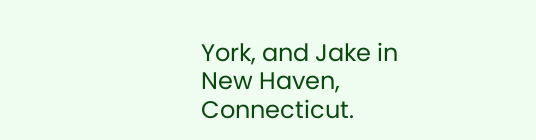York, and Jake in New Haven, Connecticut.